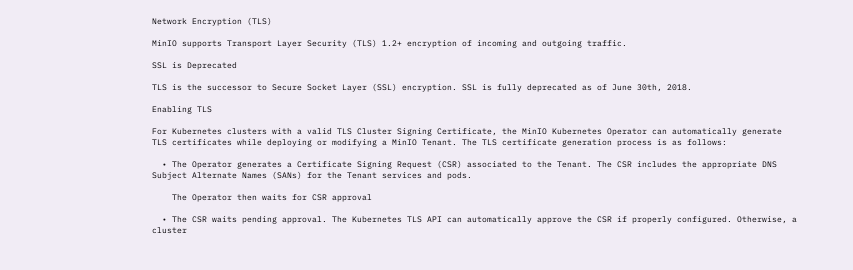Network Encryption (TLS)

MinIO supports Transport Layer Security (TLS) 1.2+ encryption of incoming and outgoing traffic.

SSL is Deprecated

TLS is the successor to Secure Socket Layer (SSL) encryption. SSL is fully deprecated as of June 30th, 2018.

Enabling TLS

For Kubernetes clusters with a valid TLS Cluster Signing Certificate, the MinIO Kubernetes Operator can automatically generate TLS certificates while deploying or modifying a MinIO Tenant. The TLS certificate generation process is as follows:

  • The Operator generates a Certificate Signing Request (CSR) associated to the Tenant. The CSR includes the appropriate DNS Subject Alternate Names (SANs) for the Tenant services and pods.

    The Operator then waits for CSR approval

  • The CSR waits pending approval. The Kubernetes TLS API can automatically approve the CSR if properly configured. Otherwise, a cluster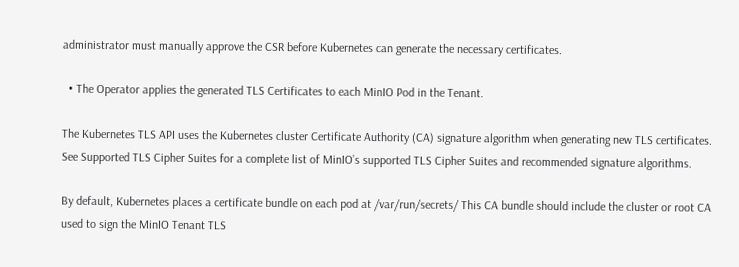administrator must manually approve the CSR before Kubernetes can generate the necessary certificates.

  • The Operator applies the generated TLS Certificates to each MinIO Pod in the Tenant.

The Kubernetes TLS API uses the Kubernetes cluster Certificate Authority (CA) signature algorithm when generating new TLS certificates. See Supported TLS Cipher Suites for a complete list of MinIO’s supported TLS Cipher Suites and recommended signature algorithms.

By default, Kubernetes places a certificate bundle on each pod at /var/run/secrets/ This CA bundle should include the cluster or root CA used to sign the MinIO Tenant TLS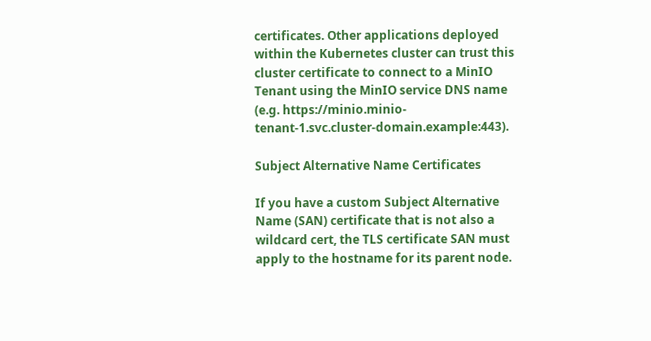certificates. Other applications deployed within the Kubernetes cluster can trust this cluster certificate to connect to a MinIO Tenant using the MinIO service DNS name (e.g. https://minio.minio-tenant-1.svc.cluster-domain.example:443).

Subject Alternative Name Certificates

If you have a custom Subject Alternative Name (SAN) certificate that is not also a wildcard cert, the TLS certificate SAN must apply to the hostname for its parent node.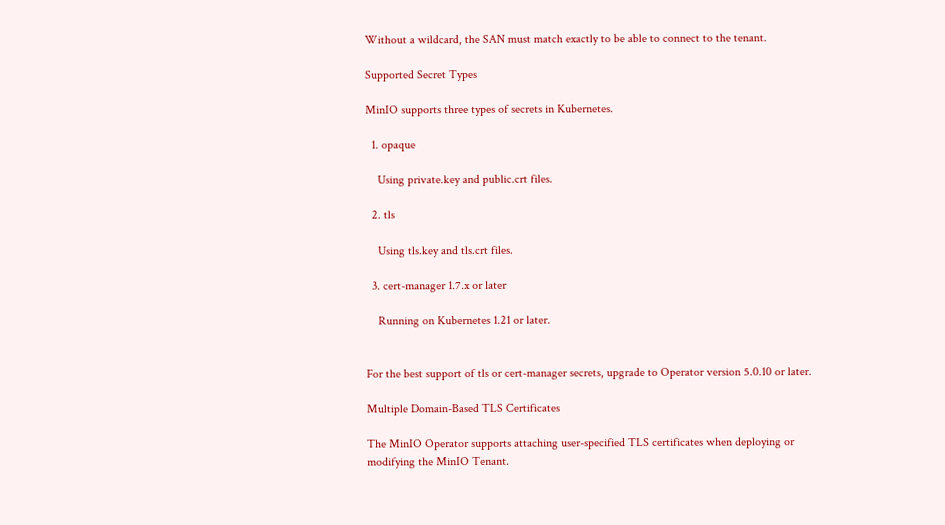Without a wildcard, the SAN must match exactly to be able to connect to the tenant.

Supported Secret Types

MinIO supports three types of secrets in Kubernetes.

  1. opaque

    Using private.key and public.crt files.

  2. tls

    Using tls.key and tls.crt files.

  3. cert-manager 1.7.x or later

    Running on Kubernetes 1.21 or later.


For the best support of tls or cert-manager secrets, upgrade to Operator version 5.0.10 or later.

Multiple Domain-Based TLS Certificates

The MinIO Operator supports attaching user-specified TLS certificates when deploying or modifying the MinIO Tenant.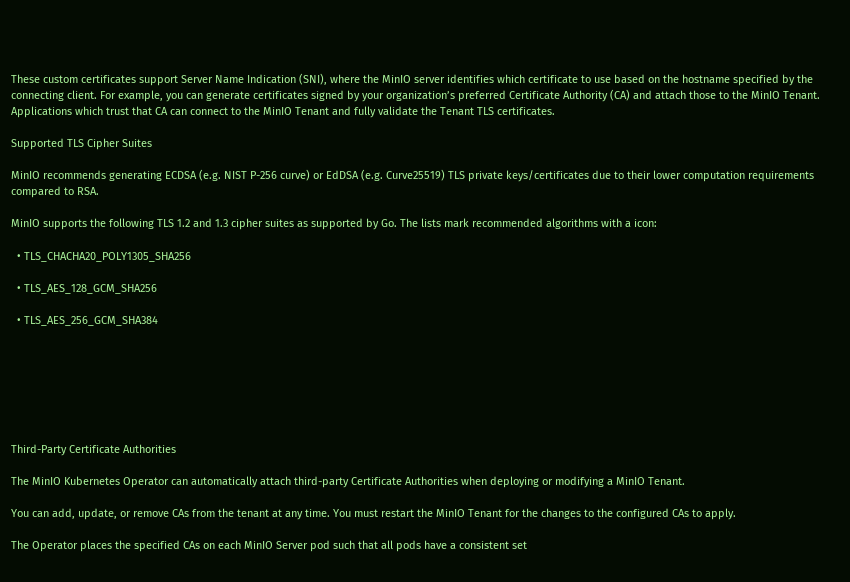These custom certificates support Server Name Indication (SNI), where the MinIO server identifies which certificate to use based on the hostname specified by the connecting client. For example, you can generate certificates signed by your organization’s preferred Certificate Authority (CA) and attach those to the MinIO Tenant. Applications which trust that CA can connect to the MinIO Tenant and fully validate the Tenant TLS certificates.

Supported TLS Cipher Suites

MinIO recommends generating ECDSA (e.g. NIST P-256 curve) or EdDSA (e.g. Curve25519) TLS private keys/certificates due to their lower computation requirements compared to RSA.

MinIO supports the following TLS 1.2 and 1.3 cipher suites as supported by Go. The lists mark recommended algorithms with a icon:

  • TLS_CHACHA20_POLY1305_SHA256

  • TLS_AES_128_GCM_SHA256

  • TLS_AES_256_GCM_SHA384







Third-Party Certificate Authorities

The MinIO Kubernetes Operator can automatically attach third-party Certificate Authorities when deploying or modifying a MinIO Tenant.

You can add, update, or remove CAs from the tenant at any time. You must restart the MinIO Tenant for the changes to the configured CAs to apply.

The Operator places the specified CAs on each MinIO Server pod such that all pods have a consistent set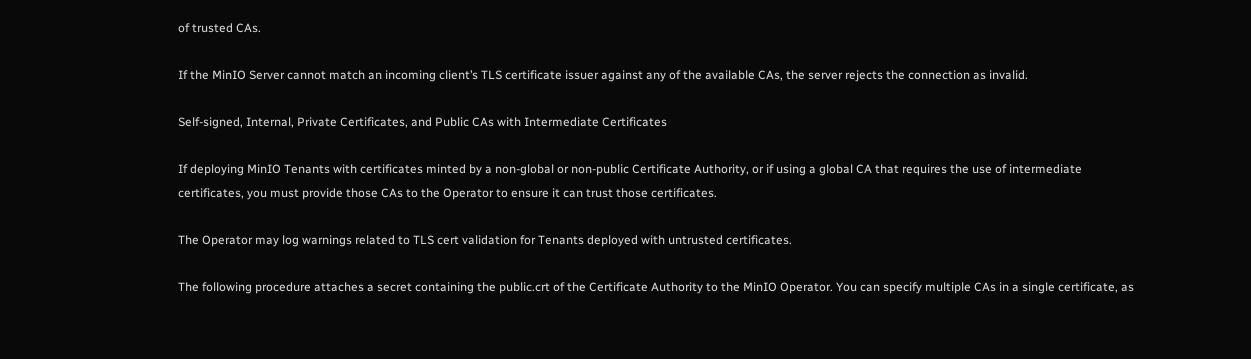of trusted CAs.

If the MinIO Server cannot match an incoming client’s TLS certificate issuer against any of the available CAs, the server rejects the connection as invalid.

Self-signed, Internal, Private Certificates, and Public CAs with Intermediate Certificates

If deploying MinIO Tenants with certificates minted by a non-global or non-public Certificate Authority, or if using a global CA that requires the use of intermediate certificates, you must provide those CAs to the Operator to ensure it can trust those certificates.

The Operator may log warnings related to TLS cert validation for Tenants deployed with untrusted certificates.

The following procedure attaches a secret containing the public.crt of the Certificate Authority to the MinIO Operator. You can specify multiple CAs in a single certificate, as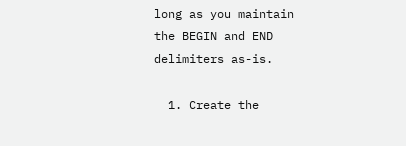long as you maintain the BEGIN and END delimiters as-is.

  1. Create the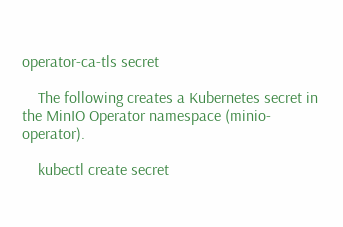operator-ca-tls secret

    The following creates a Kubernetes secret in the MinIO Operator namespace (minio-operator).

    kubectl create secret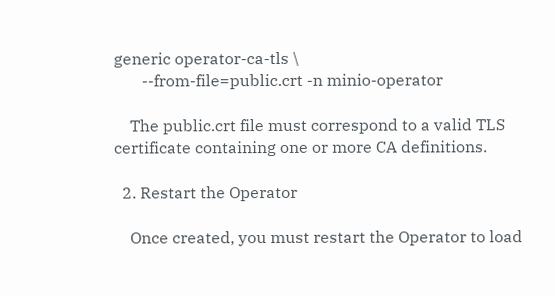generic operator-ca-tls \
       --from-file=public.crt -n minio-operator

    The public.crt file must correspond to a valid TLS certificate containing one or more CA definitions.

  2. Restart the Operator

    Once created, you must restart the Operator to load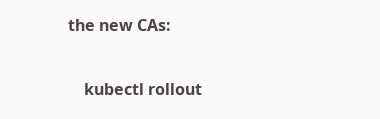the new CAs:

    kubectl rollout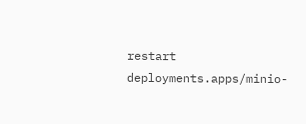restart deployments.apps/minio-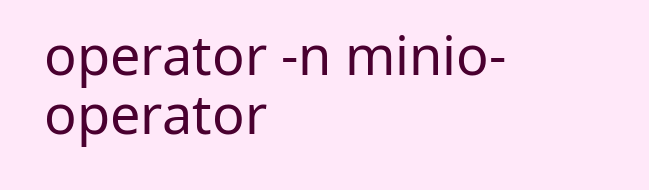operator -n minio-operator